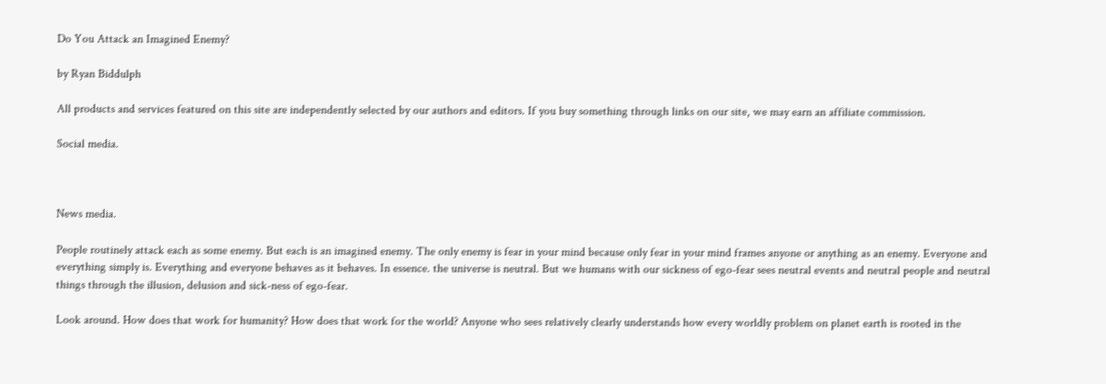Do You Attack an Imagined Enemy?

by Ryan Biddulph

All products and services featured on this site are independently selected by our authors and editors. If you buy something through links on our site, we may earn an affiliate commission.

Social media.



News media.

People routinely attack each as some enemy. But each is an imagined enemy. The only enemy is fear in your mind because only fear in your mind frames anyone or anything as an enemy. Everyone and everything simply is. Everything and everyone behaves as it behaves. In essence. the universe is neutral. But we humans with our sickness of ego-fear sees neutral events and neutral people and neutral things through the illusion, delusion and sick-ness of ego-fear.

Look around. How does that work for humanity? How does that work for the world? Anyone who sees relatively clearly understands how every worldly problem on planet earth is rooted in the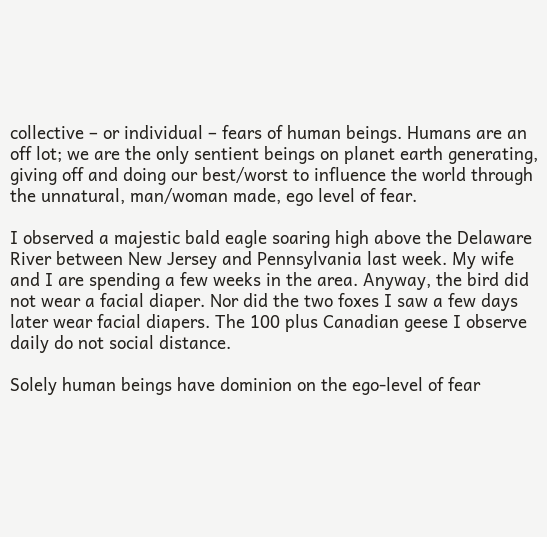collective – or individual – fears of human beings. Humans are an off lot; we are the only sentient beings on planet earth generating, giving off and doing our best/worst to influence the world through the unnatural, man/woman made, ego level of fear.

I observed a majestic bald eagle soaring high above the Delaware River between New Jersey and Pennsylvania last week. My wife and I are spending a few weeks in the area. Anyway, the bird did not wear a facial diaper. Nor did the two foxes I saw a few days later wear facial diapers. The 100 plus Canadian geese I observe daily do not social distance.

Solely human beings have dominion on the ego-level of fear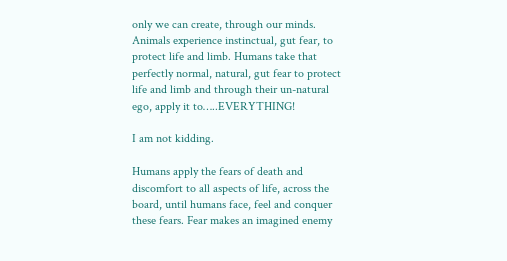only we can create, through our minds. Animals experience instinctual, gut fear, to protect life and limb. Humans take that perfectly normal, natural, gut fear to protect life and limb and through their un-natural ego, apply it to…..EVERYTHING!

I am not kidding.

Humans apply the fears of death and discomfort to all aspects of life, across the board, until humans face, feel and conquer these fears. Fear makes an imagined enemy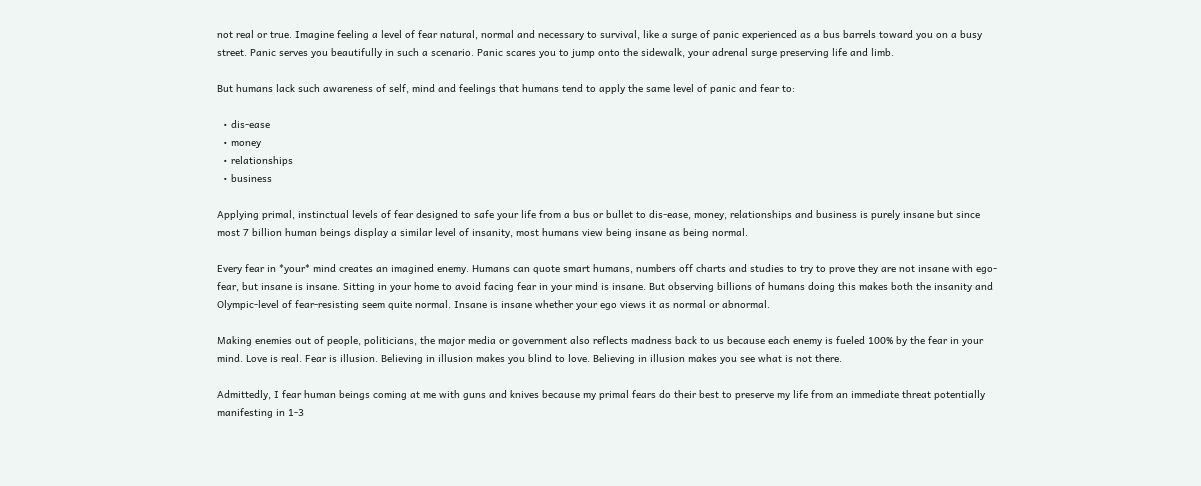not real or true. Imagine feeling a level of fear natural, normal and necessary to survival, like a surge of panic experienced as a bus barrels toward you on a busy street. Panic serves you beautifully in such a scenario. Panic scares you to jump onto the sidewalk, your adrenal surge preserving life and limb.

But humans lack such awareness of self, mind and feelings that humans tend to apply the same level of panic and fear to:

  • dis-ease
  • money
  • relationships
  • business

Applying primal, instinctual levels of fear designed to safe your life from a bus or bullet to dis-ease, money, relationships and business is purely insane but since most 7 billion human beings display a similar level of insanity, most humans view being insane as being normal.

Every fear in *your* mind creates an imagined enemy. Humans can quote smart humans, numbers off charts and studies to try to prove they are not insane with ego-fear, but insane is insane. Sitting in your home to avoid facing fear in your mind is insane. But observing billions of humans doing this makes both the insanity and Olympic-level of fear-resisting seem quite normal. Insane is insane whether your ego views it as normal or abnormal.

Making enemies out of people, politicians, the major media or government also reflects madness back to us because each enemy is fueled 100% by the fear in your mind. Love is real. Fear is illusion. Believing in illusion makes you blind to love. Believing in illusion makes you see what is not there.

Admittedly, I fear human beings coming at me with guns and knives because my primal fears do their best to preserve my life from an immediate threat potentially manifesting in 1-3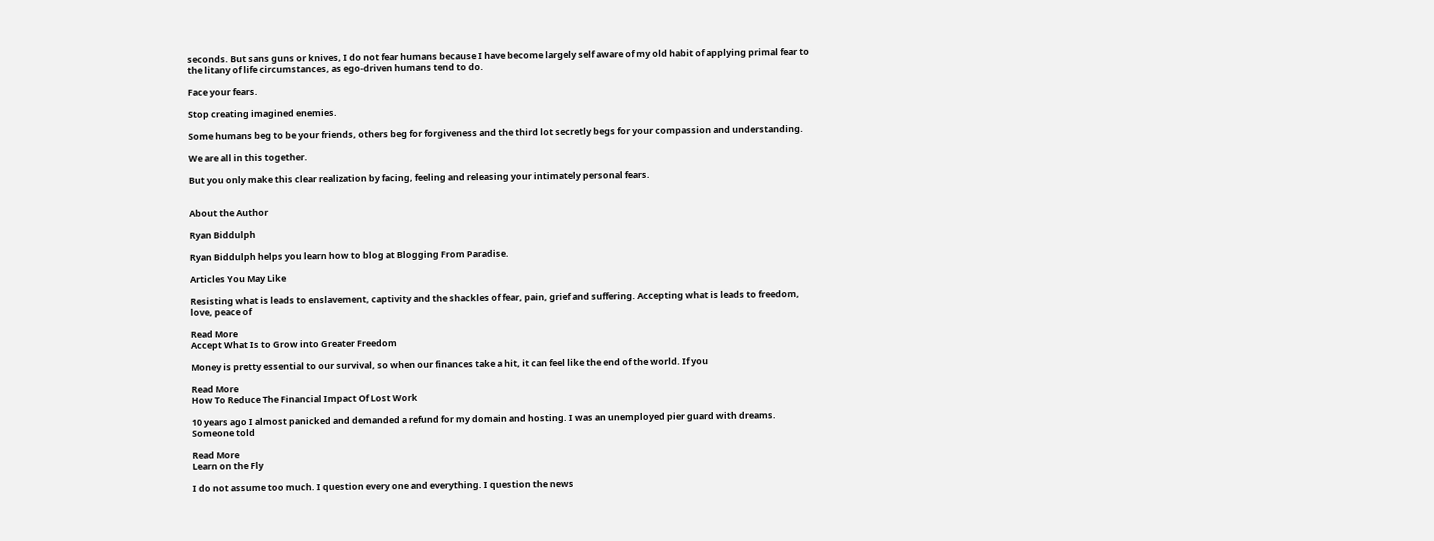seconds. But sans guns or knives, I do not fear humans because I have become largely self aware of my old habit of applying primal fear to the litany of life circumstances, as ego-driven humans tend to do.

Face your fears.

Stop creating imagined enemies.

Some humans beg to be your friends, others beg for forgiveness and the third lot secretly begs for your compassion and understanding.

We are all in this together.

But you only make this clear realization by facing, feeling and releasing your intimately personal fears.


About the Author

Ryan Biddulph

Ryan Biddulph helps you learn how to blog at Blogging From Paradise.

Articles You May Like

Resisting what is leads to enslavement, captivity and the shackles of fear, pain, grief and suffering. Accepting what is leads to freedom, love, peace of

Read More
Accept What Is to Grow into Greater Freedom

Money is pretty essential to our survival, so when our finances take a hit, it can feel like the end of the world. If you

Read More
How To Reduce The Financial Impact Of Lost Work

10 years ago I almost panicked and demanded a refund for my domain and hosting. I was an unemployed pier guard with dreams. Someone told

Read More
Learn on the Fly

I do not assume too much. I question every one and everything. I question the news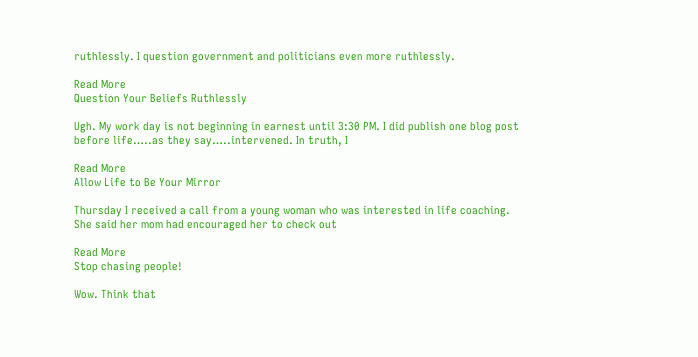ruthlessly. I question government and politicians even more ruthlessly.

Read More
Question Your Beliefs Ruthlessly

Ugh. My work day is not beginning in earnest until 3:30 PM. I did publish one blog post before life…..as they say…..intervened. In truth, I

Read More
Allow Life to Be Your Mirror

Thursday I received a call from a young woman who was interested in life coaching. She said her mom had encouraged her to check out

Read More
Stop chasing people!

Wow. Think that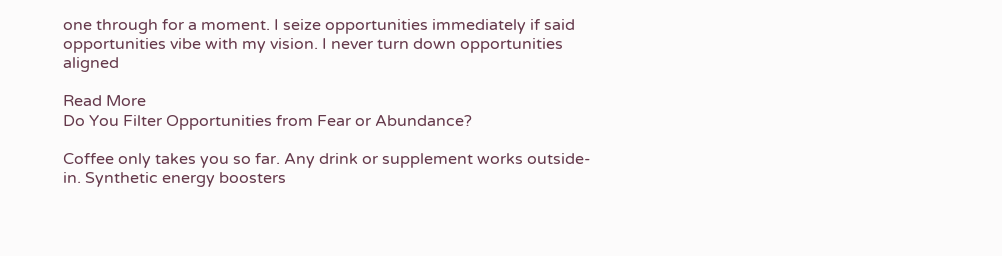one through for a moment. I seize opportunities immediately if said opportunities vibe with my vision. I never turn down opportunities aligned

Read More
Do You Filter Opportunities from Fear or Abundance?

Coffee only takes you so far. Any drink or supplement works outside-in. Synthetic energy boosters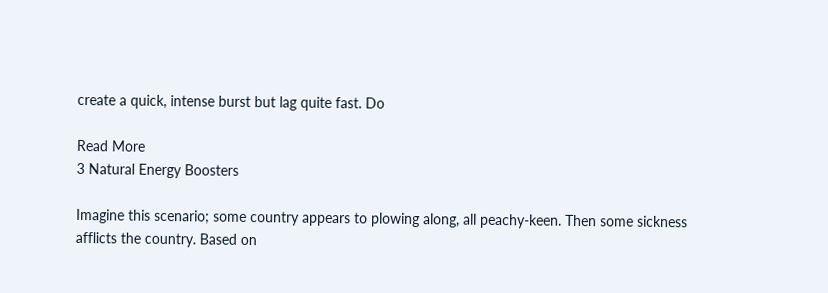create a quick, intense burst but lag quite fast. Do

Read More
3 Natural Energy Boosters

Imagine this scenario; some country appears to plowing along, all peachy-keen. Then some sickness afflicts the country. Based on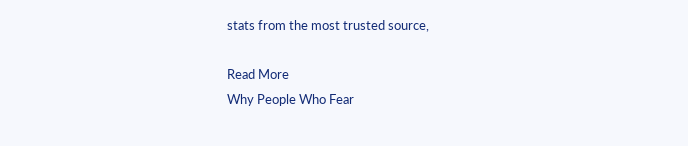stats from the most trusted source,

Read More
Why People Who Fear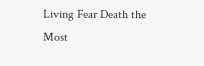Living Fear Death the Most